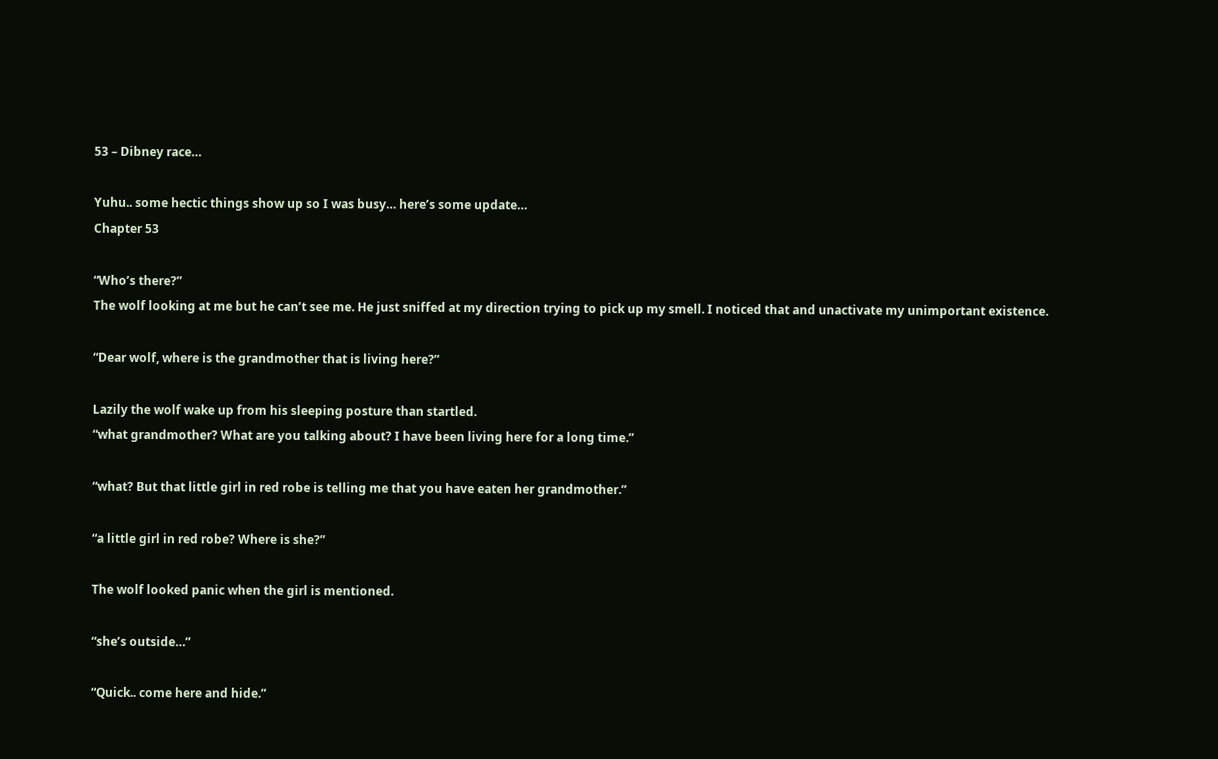53 – Dibney race…

Yuhu.. some hectic things show up so I was busy… here’s some update…
Chapter 53

“Who’s there?”
The wolf looking at me but he can’t see me. He just sniffed at my direction trying to pick up my smell. I noticed that and unactivate my unimportant existence.

“Dear wolf, where is the grandmother that is living here?”

Lazily the wolf wake up from his sleeping posture than startled.
“what grandmother? What are you talking about? I have been living here for a long time.”

“what? But that little girl in red robe is telling me that you have eaten her grandmother.”

“a little girl in red robe? Where is she?”

The wolf looked panic when the girl is mentioned.

“she’s outside…”

“Quick.. come here and hide.”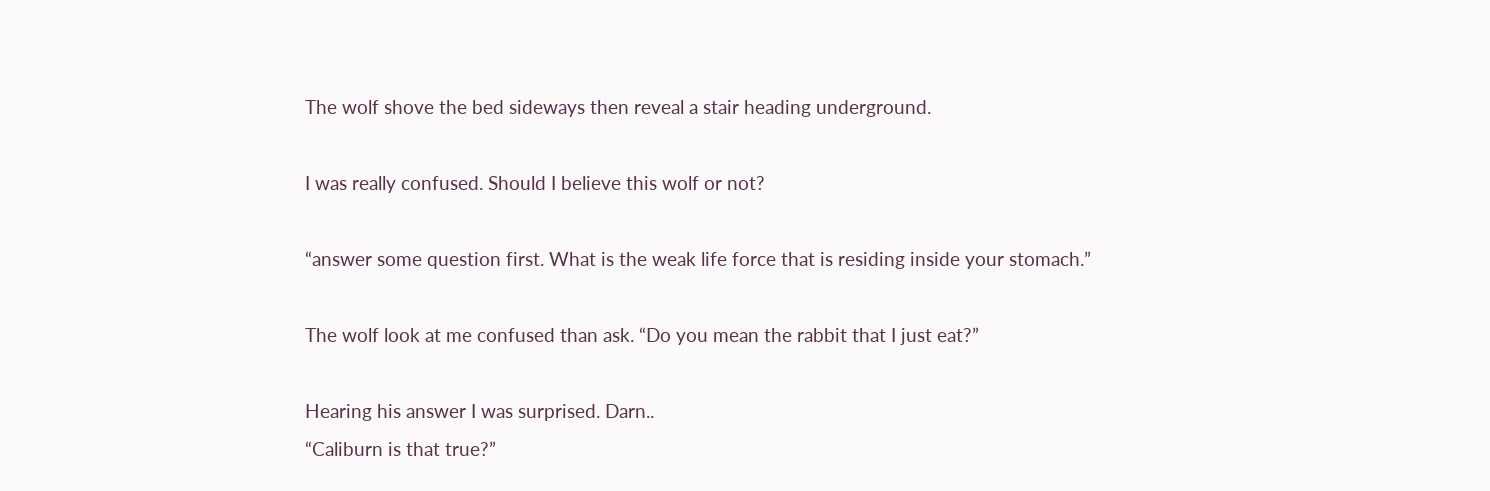The wolf shove the bed sideways then reveal a stair heading underground.

I was really confused. Should I believe this wolf or not?

“answer some question first. What is the weak life force that is residing inside your stomach.”

The wolf look at me confused than ask. “Do you mean the rabbit that I just eat?”

Hearing his answer I was surprised. Darn..
“Caliburn is that true?”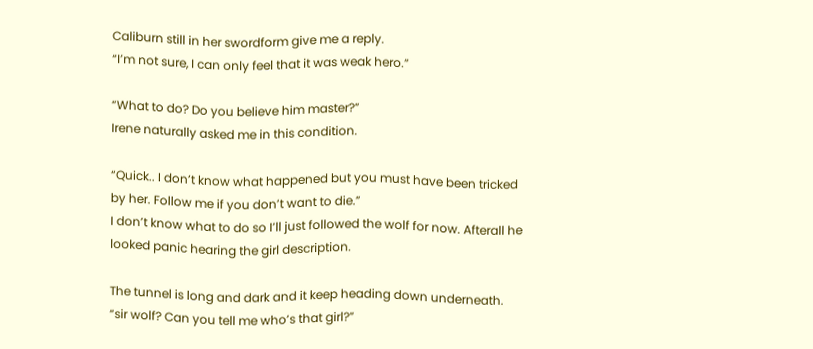Caliburn still in her swordform give me a reply.
“I’m not sure, I can only feel that it was weak hero.”

“What to do? Do you believe him master?”
Irene naturally asked me in this condition.

“Quick.. I don’t know what happened but you must have been tricked by her. Follow me if you don’t want to die.”
I don’t know what to do so I’ll just followed the wolf for now. Afterall he looked panic hearing the girl description.

The tunnel is long and dark and it keep heading down underneath.
“sir wolf? Can you tell me who’s that girl?”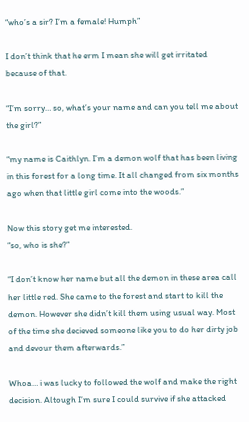“who’s a sir? I’m a female! Humph”

I don’t think that he erm I mean she will get irritated because of that.

“I’m sorry… so, what’s your name and can you tell me about the girl?”

“my name is Caithlyn. I’m a demon wolf that has been living in this forest for a long time. It all changed from six months ago when that little girl come into the woods.”

Now this story get me interested.
“so, who is she?”

“I don’t know her name but all the demon in these area call her little red. She came to the forest and start to kill the demon. However she didn’t kill them using usual way. Most of the time she decieved someone like you to do her dirty job and devour them afterwards.”

Whoa… i was lucky to followed the wolf and make the right decision. Altough I’m sure I could survive if she attacked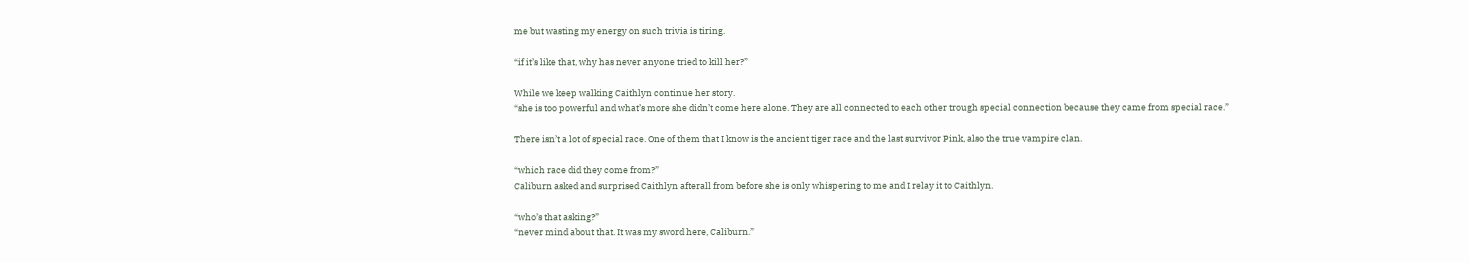me but wasting my energy on such trivia is tiring.

“if it’s like that, why has never anyone tried to kill her?”

While we keep walking Caithlyn continue her story.
“she is too powerful and what’s more she didn’t come here alone. They are all connected to each other trough special connection because they came from special race.”

There isn’t a lot of special race. One of them that I know is the ancient tiger race and the last survivor Pink, also the true vampire clan.

“which race did they come from?”
Caliburn asked and surprised Caithlyn afterall from before she is only whispering to me and I relay it to Caithlyn.

“who’s that asking?”
“never mind about that. It was my sword here, Caliburn.”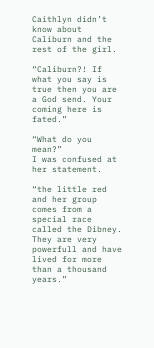Caithlyn didn’t know about Caliburn and the rest of the girl.

“Caliburn?! If what you say is true then you are a God send. Your coming here is fated.”

“What do you mean?”
I was confused at her statement.

“the little red and her group comes from a special race called the Dibney. They are very powerfull and have lived for more than a thousand years.”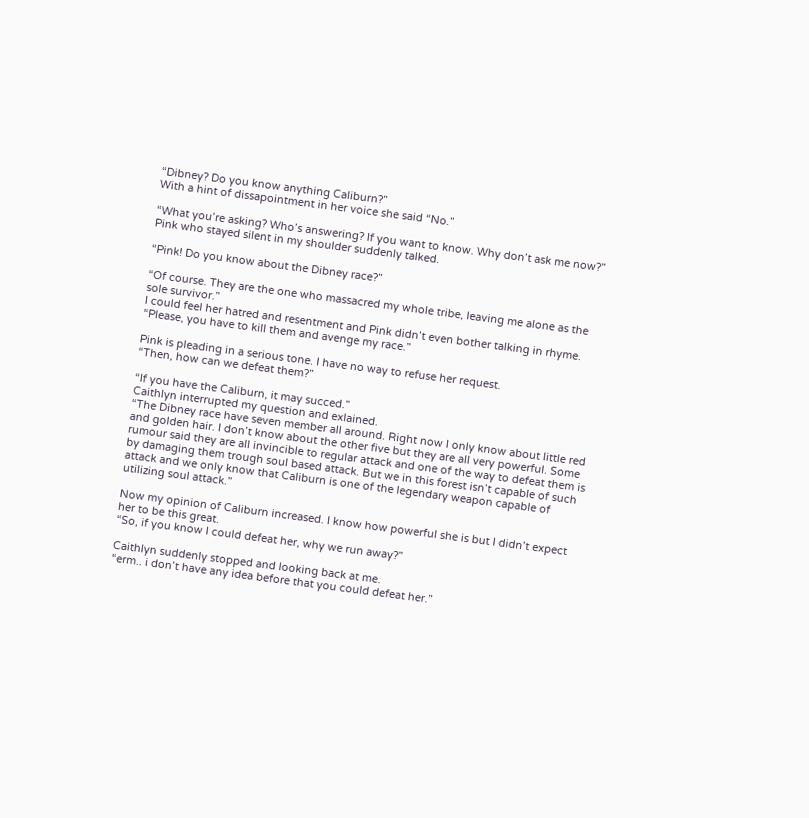“Dibney? Do you know anything Caliburn?”
With a hint of dissapointment in her voice she said “No.”

“What you’re asking? Who’s answering? If you want to know. Why don’t ask me now?”
Pink who stayed silent in my shoulder suddenly talked.

“Pink! Do you know about the Dibney race?”

“Of course. They are the one who massacred my whole tribe, leaving me alone as the sole survivor.”
I could feel her hatred and resentment and Pink didn’t even bother talking in rhyme.
“Please, you have to kill them and avenge my race.”

Pink is pleading in a serious tone. I have no way to refuse her request.
“Then, how can we defeat them?”

“If you have the Caliburn, it may succed.”
Caithlyn interrupted my question and exlained.
“The Dibney race have seven member all around. Right now I only know about little red and golden hair. I don’t know about the other five but they are all very powerful. Some rumour said they are all invincible to regular attack and one of the way to defeat them is by damaging them trough soul based attack. But we in this forest isn’t capable of such attack and we only know that Caliburn is one of the legendary weapon capable of utilizing soul attack.”

Now my opinion of Caliburn increased. I know how powerful she is but I didn’t expect her to be this great.
“So, if you know I could defeat her, why we run away?”

Caithlyn suddenly stopped and looking back at me.
“erm.. i don’t have any idea before that you could defeat her.”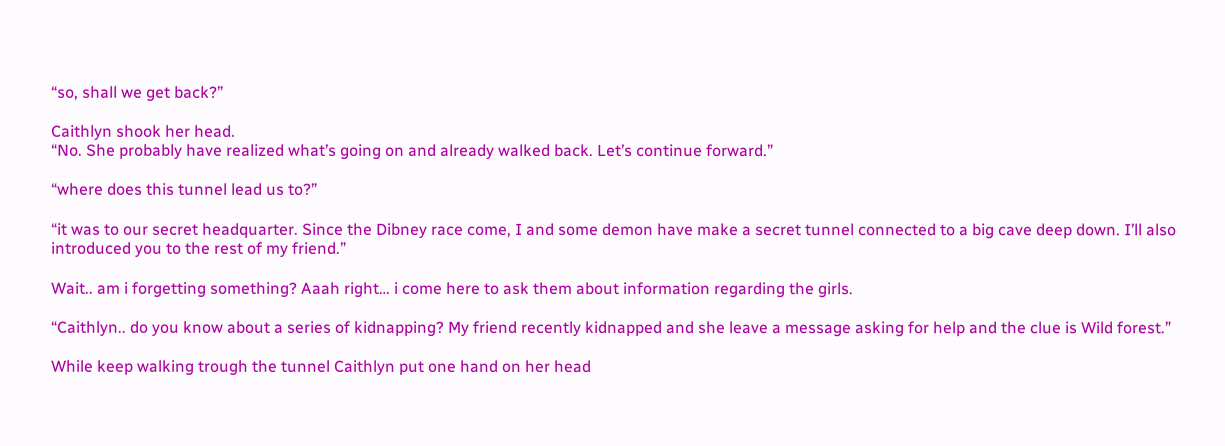“so, shall we get back?”

Caithlyn shook her head.
“No. She probably have realized what’s going on and already walked back. Let’s continue forward.”

“where does this tunnel lead us to?”

“it was to our secret headquarter. Since the Dibney race come, I and some demon have make a secret tunnel connected to a big cave deep down. I’ll also introduced you to the rest of my friend.”

Wait.. am i forgetting something? Aaah right… i come here to ask them about information regarding the girls.

“Caithlyn.. do you know about a series of kidnapping? My friend recently kidnapped and she leave a message asking for help and the clue is Wild forest.”

While keep walking trough the tunnel Caithlyn put one hand on her head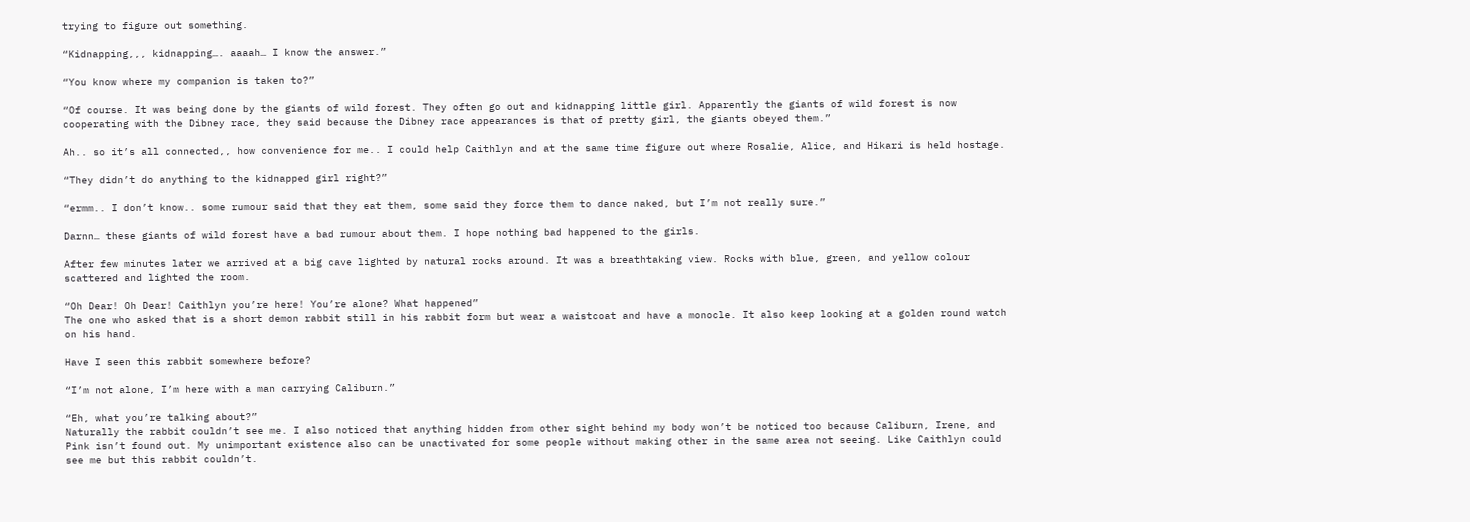trying to figure out something.

“Kidnapping,,, kidnapping…. aaaah… I know the answer.”

“You know where my companion is taken to?”

“Of course. It was being done by the giants of wild forest. They often go out and kidnapping little girl. Apparently the giants of wild forest is now cooperating with the Dibney race, they said because the Dibney race appearances is that of pretty girl, the giants obeyed them.”

Ah.. so it’s all connected,, how convenience for me.. I could help Caithlyn and at the same time figure out where Rosalie, Alice, and Hikari is held hostage.

“They didn’t do anything to the kidnapped girl right?”

“ermm.. I don’t know.. some rumour said that they eat them, some said they force them to dance naked, but I’m not really sure.”

Darnn… these giants of wild forest have a bad rumour about them. I hope nothing bad happened to the girls.

After few minutes later we arrived at a big cave lighted by natural rocks around. It was a breathtaking view. Rocks with blue, green, and yellow colour scattered and lighted the room.

“Oh Dear! Oh Dear! Caithlyn you’re here! You’re alone? What happened”
The one who asked that is a short demon rabbit still in his rabbit form but wear a waistcoat and have a monocle. It also keep looking at a golden round watch on his hand.

Have I seen this rabbit somewhere before?

“I’m not alone, I’m here with a man carrying Caliburn.”

“Eh, what you’re talking about?”
Naturally the rabbit couldn’t see me. I also noticed that anything hidden from other sight behind my body won’t be noticed too because Caliburn, Irene, and Pink isn’t found out. My unimportant existence also can be unactivated for some people without making other in the same area not seeing. Like Caithlyn could see me but this rabbit couldn’t.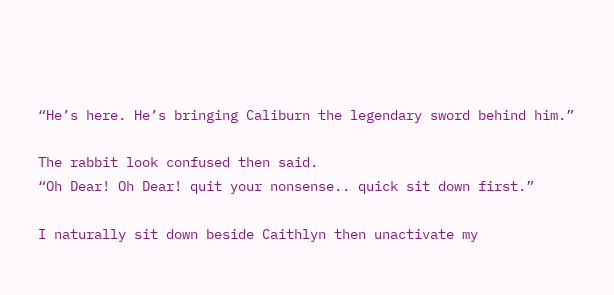“He’s here. He’s bringing Caliburn the legendary sword behind him.”

The rabbit look confused then said.
“Oh Dear! Oh Dear! quit your nonsense.. quick sit down first.”

I naturally sit down beside Caithlyn then unactivate my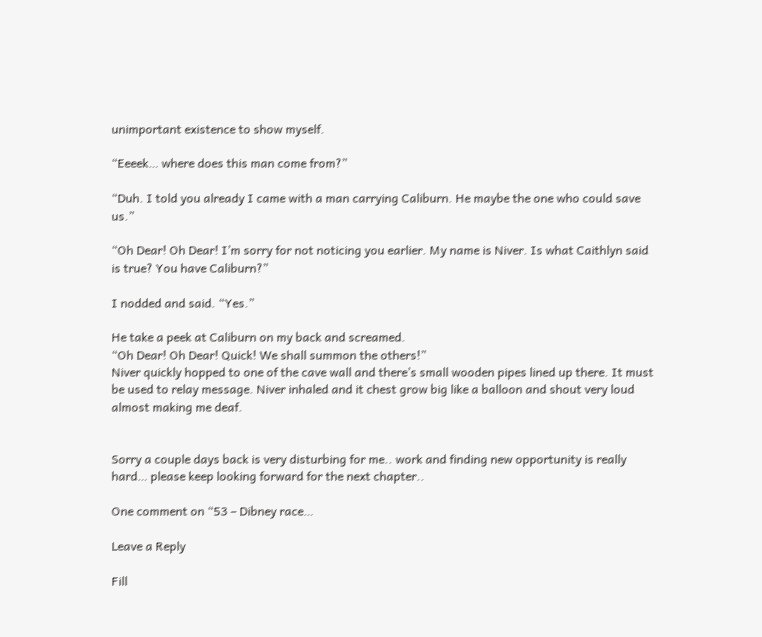unimportant existence to show myself.

“Eeeek… where does this man come from?”

“Duh. I told you already I came with a man carrying Caliburn. He maybe the one who could save us.”

“Oh Dear! Oh Dear! I’m sorry for not noticing you earlier. My name is Niver. Is what Caithlyn said is true? You have Caliburn?”

I nodded and said. “Yes.”

He take a peek at Caliburn on my back and screamed.
“Oh Dear! Oh Dear! Quick! We shall summon the others!”
Niver quickly hopped to one of the cave wall and there’s small wooden pipes lined up there. It must be used to relay message. Niver inhaled and it chest grow big like a balloon and shout very loud almost making me deaf.


Sorry a couple days back is very disturbing for me.. work and finding new opportunity is really hard… please keep looking forward for the next chapter..

One comment on “53 – Dibney race…

Leave a Reply

Fill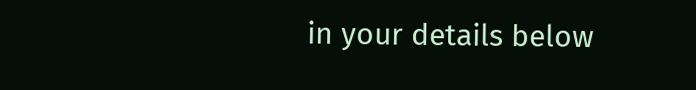in your details below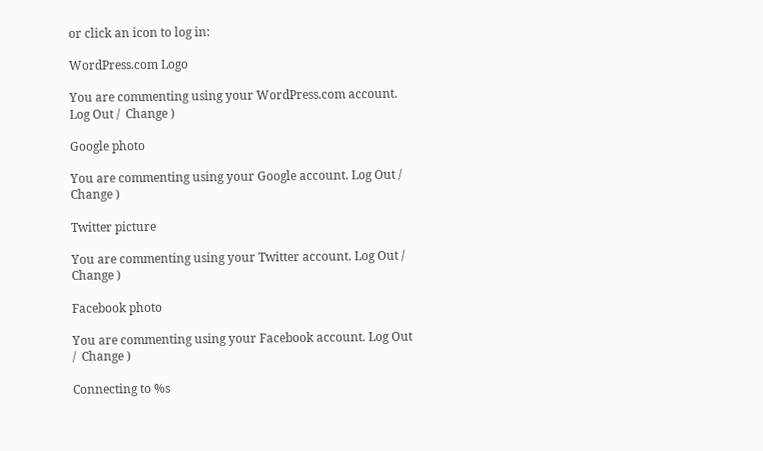or click an icon to log in:

WordPress.com Logo

You are commenting using your WordPress.com account. Log Out /  Change )

Google photo

You are commenting using your Google account. Log Out /  Change )

Twitter picture

You are commenting using your Twitter account. Log Out /  Change )

Facebook photo

You are commenting using your Facebook account. Log Out /  Change )

Connecting to %s